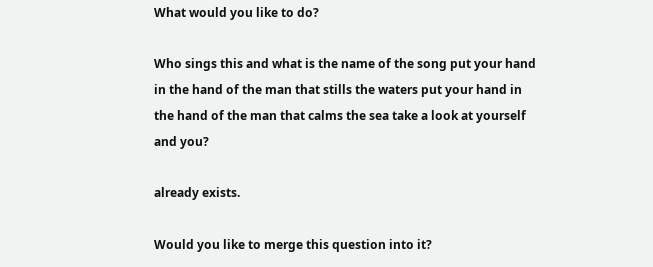What would you like to do?

Who sings this and what is the name of the song put your hand in the hand of the man that stills the waters put your hand in the hand of the man that calms the sea take a look at yourself and you?

already exists.

Would you like to merge this question into it?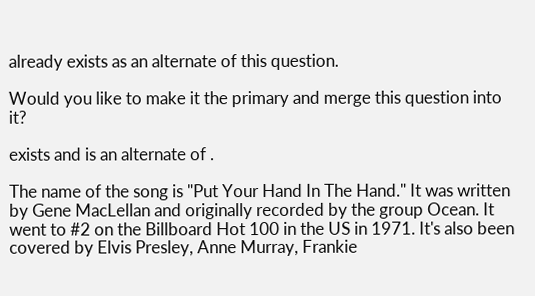already exists as an alternate of this question.

Would you like to make it the primary and merge this question into it?

exists and is an alternate of .

The name of the song is "Put Your Hand In The Hand." It was written by Gene MacLellan and originally recorded by the group Ocean. It went to #2 on the Billboard Hot 100 in the US in 1971. It's also been covered by Elvis Presley, Anne Murray, Frankie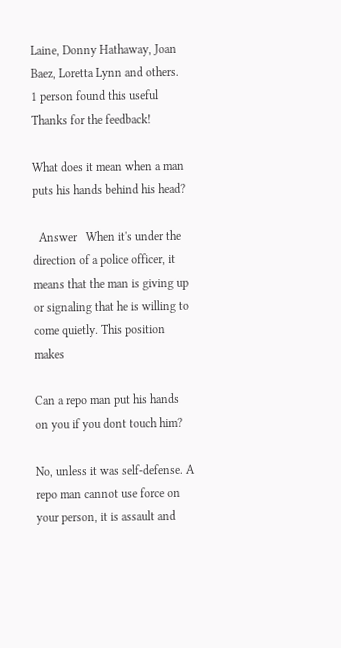Laine, Donny Hathaway, Joan Baez, Loretta Lynn and others.
1 person found this useful
Thanks for the feedback!

What does it mean when a man puts his hands behind his head?

  Answer   When it's under the direction of a police officer, it means that the man is giving up or signaling that he is willing to come quietly. This position makes

Can a repo man put his hands on you if you dont touch him?

No, unless it was self-defense. A repo man cannot use force on your person, it is assault and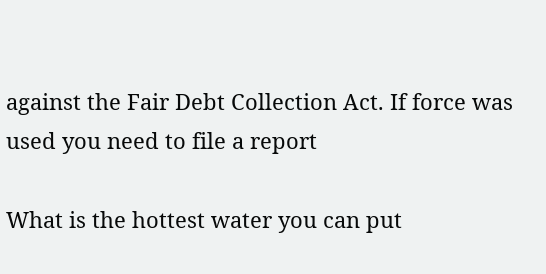against the Fair Debt Collection Act. If force was used you need to file a report

What is the hottest water you can put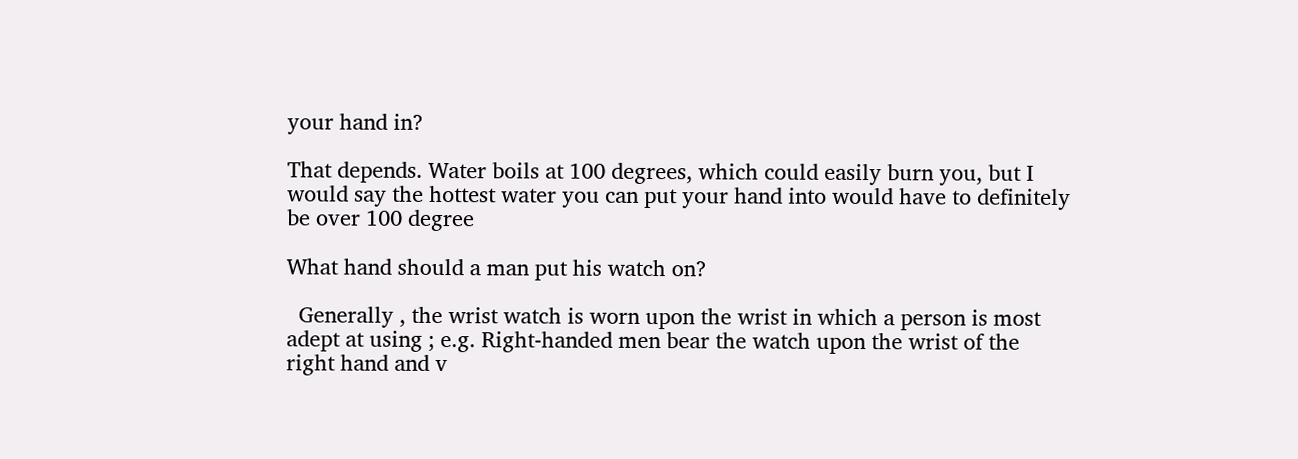your hand in?

That depends. Water boils at 100 degrees, which could easily burn you, but I would say the hottest water you can put your hand into would have to definitely be over 100 degree

What hand should a man put his watch on?

  Generally , the wrist watch is worn upon the wrist in which a person is most adept at using ; e.g. Right-handed men bear the watch upon the wrist of the right hand and v